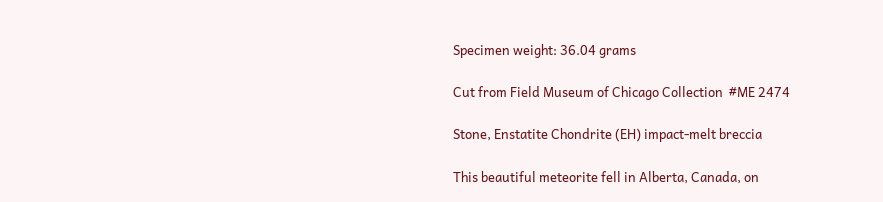Specimen weight: 36.04 grams

Cut from Field Museum of Chicago Collection  #ME 2474

Stone, Enstatite Chondrite (EH) impact-melt breccia

This beautiful meteorite fell in Alberta, Canada, on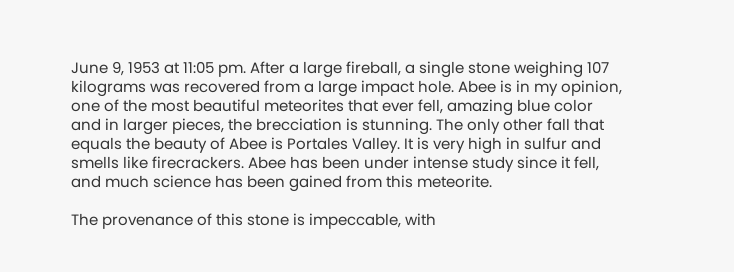June 9, 1953 at 11:05 pm. After a large fireball, a single stone weighing 107 kilograms was recovered from a large impact hole. Abee is in my opinion, one of the most beautiful meteorites that ever fell, amazing blue color and in larger pieces, the brecciation is stunning. The only other fall that equals the beauty of Abee is Portales Valley. It is very high in sulfur and smells like firecrackers. Abee has been under intense study since it fell, and much science has been gained from this meteorite.

The provenance of this stone is impeccable, with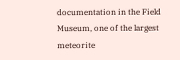documentation in the Field Museum, one of the largest meteorite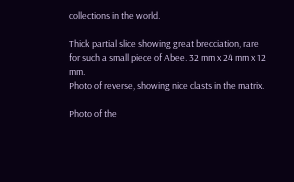collections in the world.

Thick partial slice showing great brecciation, rare for such a small piece of Abee. 32 mm x 24 mm x 12 mm.
Photo of reverse, showing nice clasts in the matrix.

Photo of the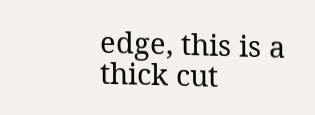edge, this is a thick cut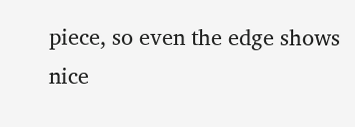piece, so even the edge shows nice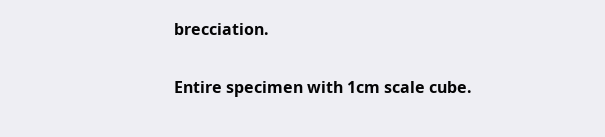brecciation.

Entire specimen with 1cm scale cube.